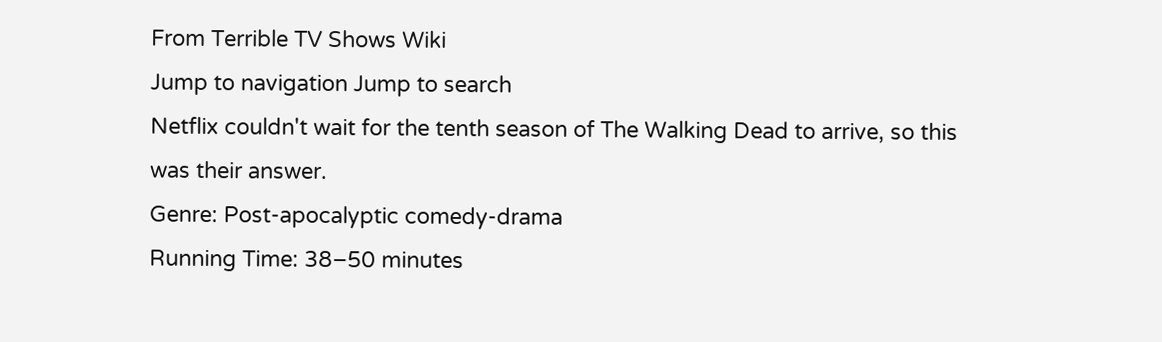From Terrible TV Shows Wiki
Jump to navigation Jump to search
Netflix couldn't wait for the tenth season of The Walking Dead to arrive, so this was their answer.
Genre: Post-apocalyptic comedy-drama
Running Time: 38–50 minutes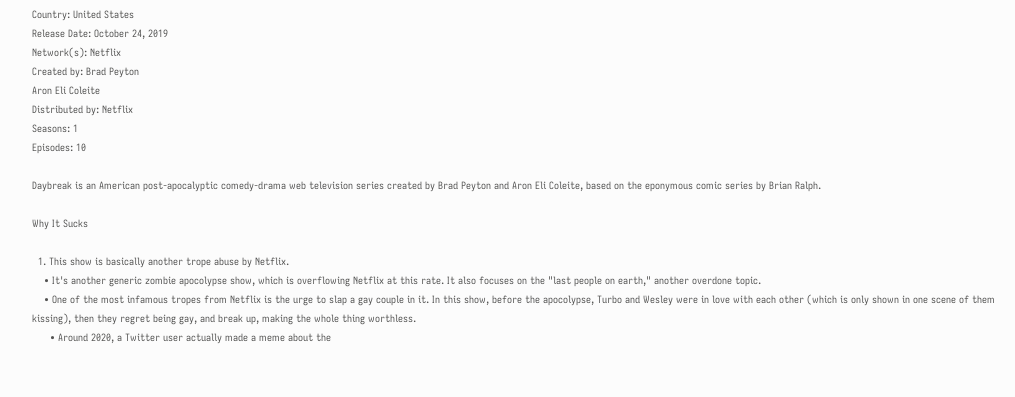Country: United States
Release Date: October 24, 2019
Network(s): Netflix
Created by: Brad Peyton
Aron Eli Coleite
Distributed by: Netflix
Seasons: 1
Episodes: 10

Daybreak is an American post-apocalyptic comedy-drama web television series created by Brad Peyton and Aron Eli Coleite, based on the eponymous comic series by Brian Ralph.

Why It Sucks

  1. This show is basically another trope abuse by Netflix.
    • It's another generic zombie apocolypse show, which is overflowing Netflix at this rate. It also focuses on the "last people on earth," another overdone topic.
    • One of the most infamous tropes from Netflix is the urge to slap a gay couple in it. In this show, before the apocolypse, Turbo and Wesley were in love with each other (which is only shown in one scene of them kissing), then they regret being gay, and break up, making the whole thing worthless.
      • Around 2020, a Twitter user actually made a meme about the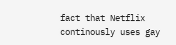fact that Netflix continously uses gay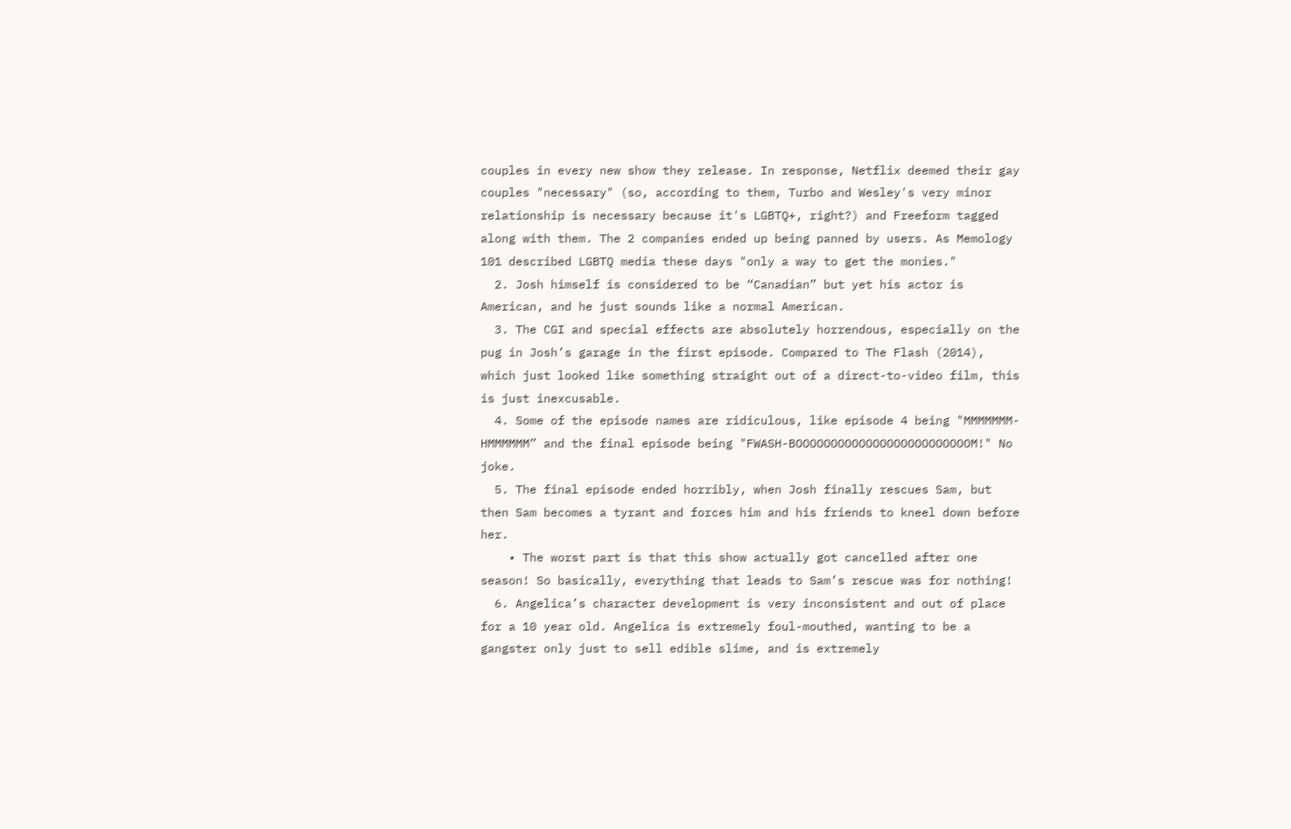couples in every new show they release. In response, Netflix deemed their gay couples "necessary" (so, according to them, Turbo and Wesley's very minor relationship is necessary because it's LGBTQ+, right?) and Freeform tagged along with them. The 2 companies ended up being panned by users. As Memology 101 described LGBTQ media these days "only a way to get the monies."
  2. Josh himself is considered to be “Canadian” but yet his actor is American, and he just sounds like a normal American.
  3. The CGI and special effects are absolutely horrendous, especially on the pug in Josh’s garage in the first episode. Compared to The Flash (2014), which just looked like something straight out of a direct-to-video film, this is just inexcusable.
  4. Some of the episode names are ridiculous, like episode 4 being "MMMMMMM-HMMMMMM” and the final episode being "FWASH-BOOOOOOOOOOOOOOOOOOOOOOOOOM!" No joke.
  5. The final episode ended horribly, when Josh finally rescues Sam, but then Sam becomes a tyrant and forces him and his friends to kneel down before her.
    • The worst part is that this show actually got cancelled after one season! So basically, everything that leads to Sam’s rescue was for nothing!
  6. Angelica’s character development is very inconsistent and out of place for a 10 year old. Angelica is extremely foul-mouthed, wanting to be a gangster only just to sell edible slime, and is extremely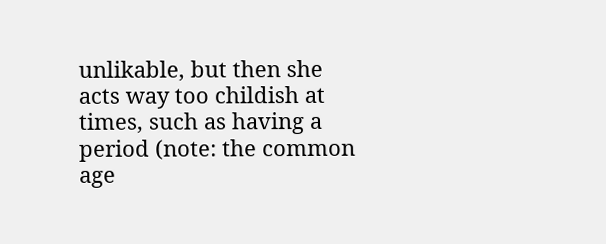unlikable, but then she acts way too childish at times, such as having a period (note: the common age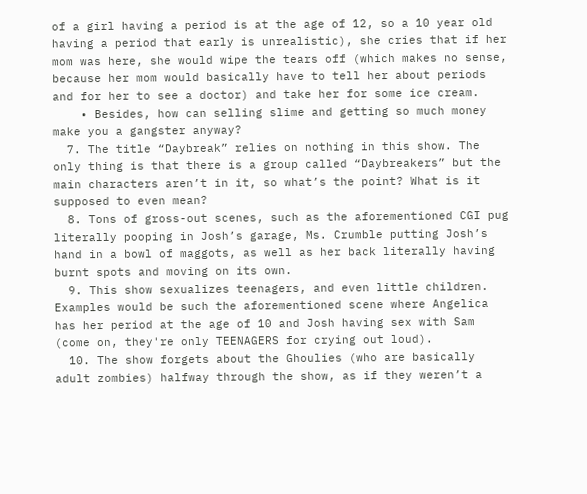of a girl having a period is at the age of 12, so a 10 year old having a period that early is unrealistic), she cries that if her mom was here, she would wipe the tears off (which makes no sense, because her mom would basically have to tell her about periods and for her to see a doctor) and take her for some ice cream.
    • Besides, how can selling slime and getting so much money make you a gangster anyway?
  7. The title “Daybreak” relies on nothing in this show. The only thing is that there is a group called “Daybreakers” but the main characters aren’t in it, so what’s the point? What is it supposed to even mean?
  8. Tons of gross-out scenes, such as the aforementioned CGI pug literally pooping in Josh’s garage, Ms. Crumble putting Josh’s hand in a bowl of maggots, as well as her back literally having burnt spots and moving on its own.
  9. This show sexualizes teenagers, and even little children. Examples would be such the aforementioned scene where Angelica has her period at the age of 10 and Josh having sex with Sam (come on, they're only TEENAGERS for crying out loud).
  10. The show forgets about the Ghoulies (who are basically adult zombies) halfway through the show, as if they weren’t a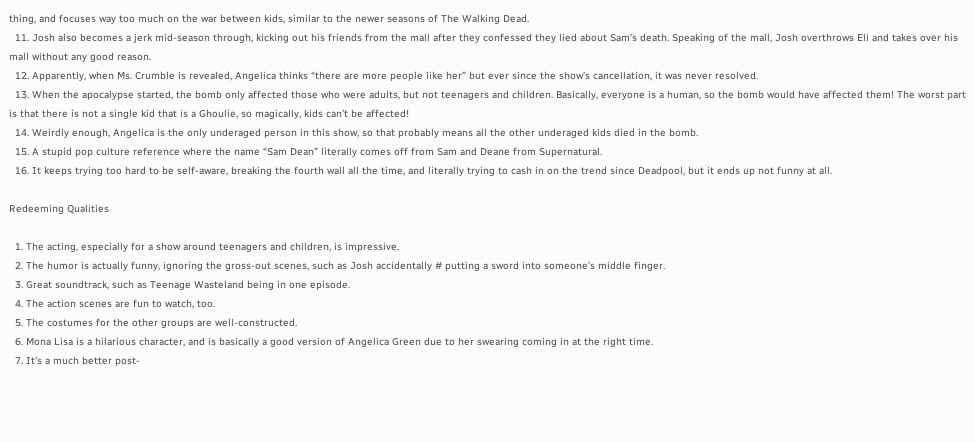thing, and focuses way too much on the war between kids, similar to the newer seasons of The Walking Dead.
  11. Josh also becomes a jerk mid-season through, kicking out his friends from the mall after they confessed they lied about Sam’s death. Speaking of the mall, Josh overthrows Eli and takes over his mall without any good reason.
  12. Apparently, when Ms. Crumble is revealed, Angelica thinks “there are more people like her” but ever since the show’s cancellation, it was never resolved.
  13. When the apocalypse started, the bomb only affected those who were adults, but not teenagers and children. Basically, everyone is a human, so the bomb would have affected them! The worst part is that there is not a single kid that is a Ghoulie, so magically, kids can’t be affected!
  14. Weirdly enough, Angelica is the only underaged person in this show, so that probably means all the other underaged kids died in the bomb.
  15. A stupid pop culture reference where the name “Sam Dean” literally comes off from Sam and Deane from Supernatural.
  16. It keeps trying too hard to be self-aware, breaking the fourth wall all the time, and literally trying to cash in on the trend since Deadpool, but it ends up not funny at all.

Redeeming Qualities

  1. The acting, especially for a show around teenagers and children, is impressive.
  2. The humor is actually funny, ignoring the gross-out scenes, such as Josh accidentally # putting a sword into someone’s middle finger.
  3. Great soundtrack, such as Teenage Wasteland being in one episode.
  4. The action scenes are fun to watch, too.
  5. The costumes for the other groups are well-constructed.
  6. Mona Lisa is a hilarious character, and is basically a good version of Angelica Green due to her swearing coming in at the right time.
  7. It’s a much better post-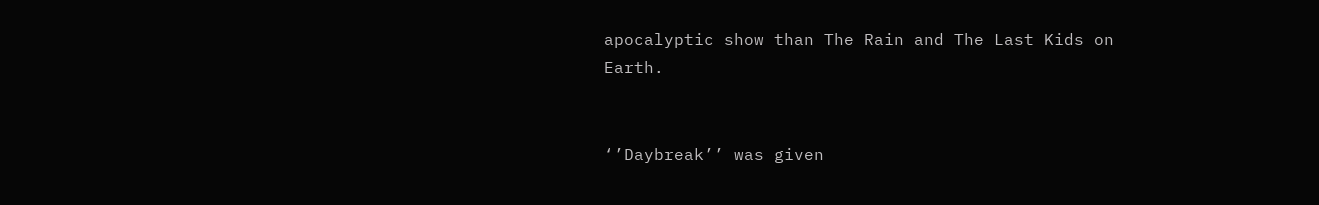apocalyptic show than The Rain and The Last Kids on Earth.


‘’Daybreak’’ was given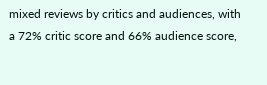mixed reviews by critics and audiences, with a 72% critic score and 66% audience score,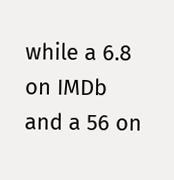while a 6.8 on IMDb and a 56 on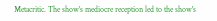Metacritic. The show's mediocre reception led to the show's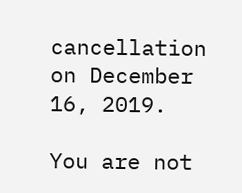cancellation on December 16, 2019.

You are not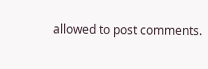allowed to post comments.